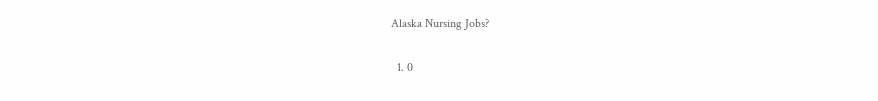Alaska Nursing Jobs?

  1. 0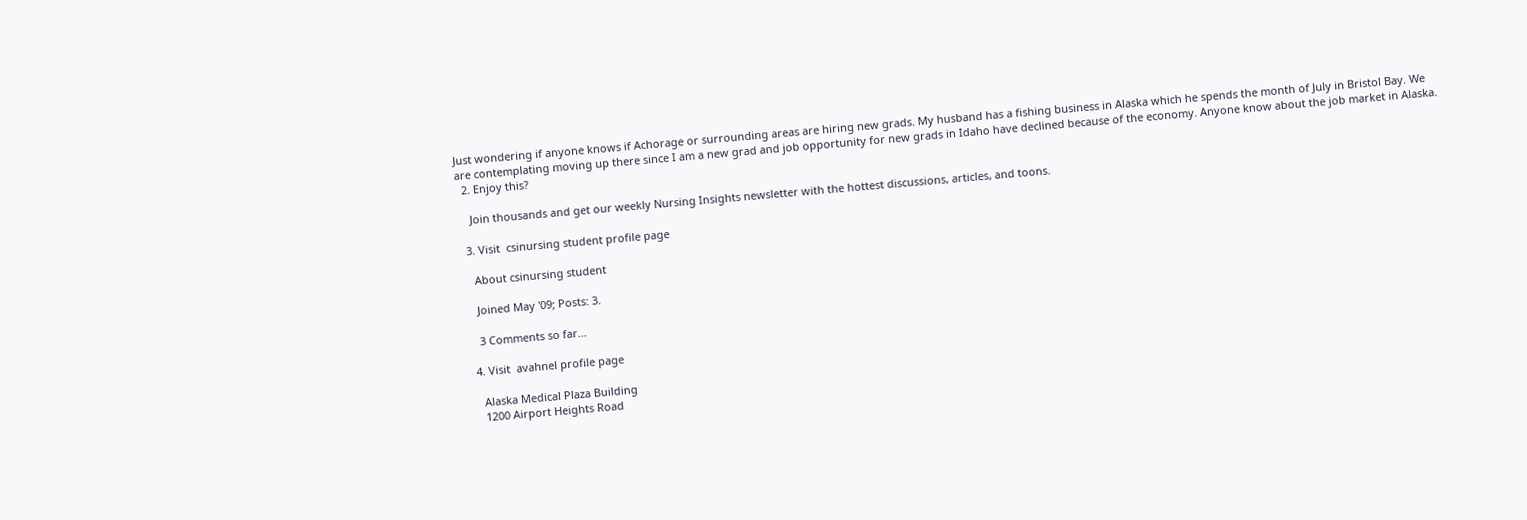Just wondering if anyone knows if Achorage or surrounding areas are hiring new grads. My husband has a fishing business in Alaska which he spends the month of July in Bristol Bay. We are contemplating moving up there since I am a new grad and job opportunity for new grads in Idaho have declined because of the economy. Anyone know about the job market in Alaska.
  2. Enjoy this?

    Join thousands and get our weekly Nursing Insights newsletter with the hottest discussions, articles, and toons.

  3. Visit  csinursing student profile page

    About csinursing student

    Joined May '09; Posts: 3.

    3 Comments so far...

  4. Visit  avahnel profile page

    Alaska Medical Plaza Building
    1200 Airport Heights Road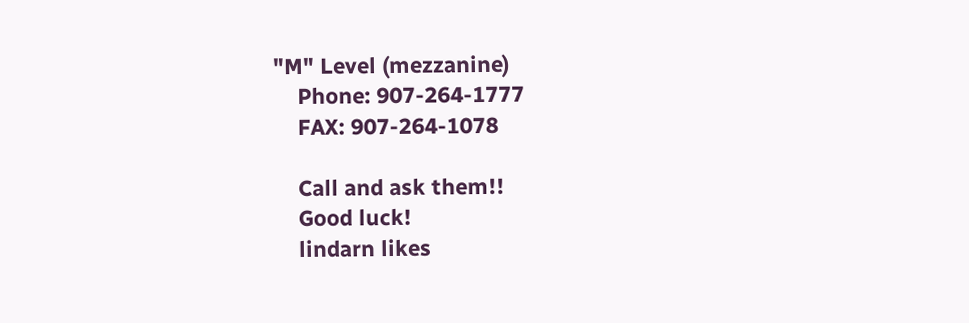"M" Level (mezzanine)
    Phone: 907-264-1777
    FAX: 907-264-1078

    Call and ask them!!
    Good luck!
    lindarn likes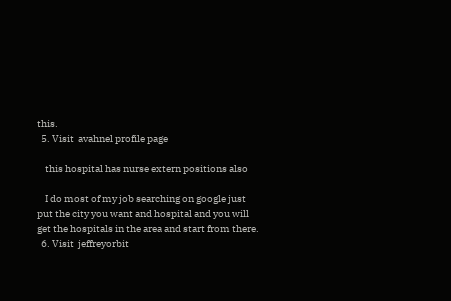this.
  5. Visit  avahnel profile page

    this hospital has nurse extern positions also

    I do most of my job searching on google just put the city you want and hospital and you will get the hospitals in the area and start from there.
  6. Visit  jeffreyorbit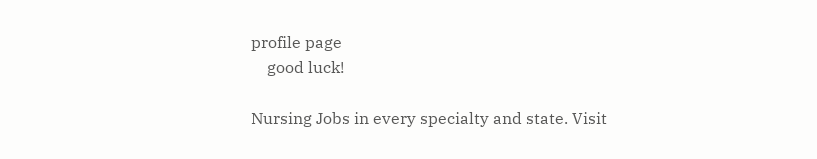profile page
    good luck!

Nursing Jobs in every specialty and state. Visit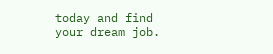today and find your dream job.